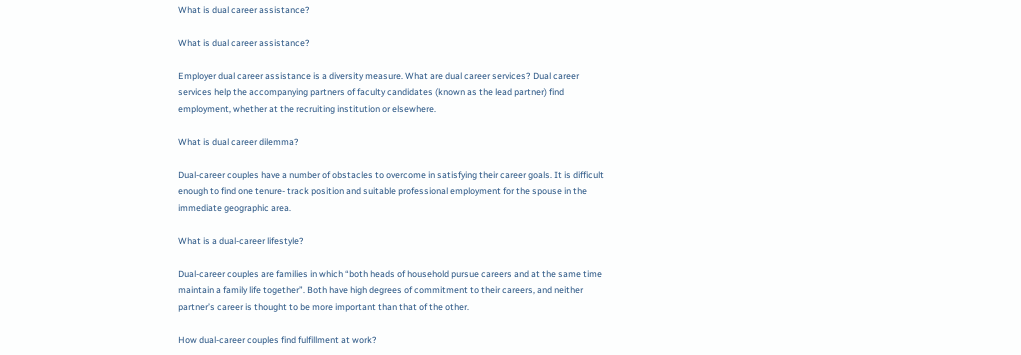What is dual career assistance?

What is dual career assistance?

Employer dual career assistance is a diversity measure. What are dual career services? Dual career services help the accompanying partners of faculty candidates (known as the lead partner) find employment, whether at the recruiting institution or elsewhere.

What is dual career dilemma?

Dual-career couples have a number of obstacles to overcome in satisfying their career goals. It is difficult enough to find one tenure- track position and suitable professional employment for the spouse in the immediate geographic area.

What is a dual-career lifestyle?

Dual-career couples are families in which “both heads of household pursue careers and at the same time maintain a family life together”. Both have high degrees of commitment to their careers, and neither partner’s career is thought to be more important than that of the other.

How dual-career couples find fulfillment at work?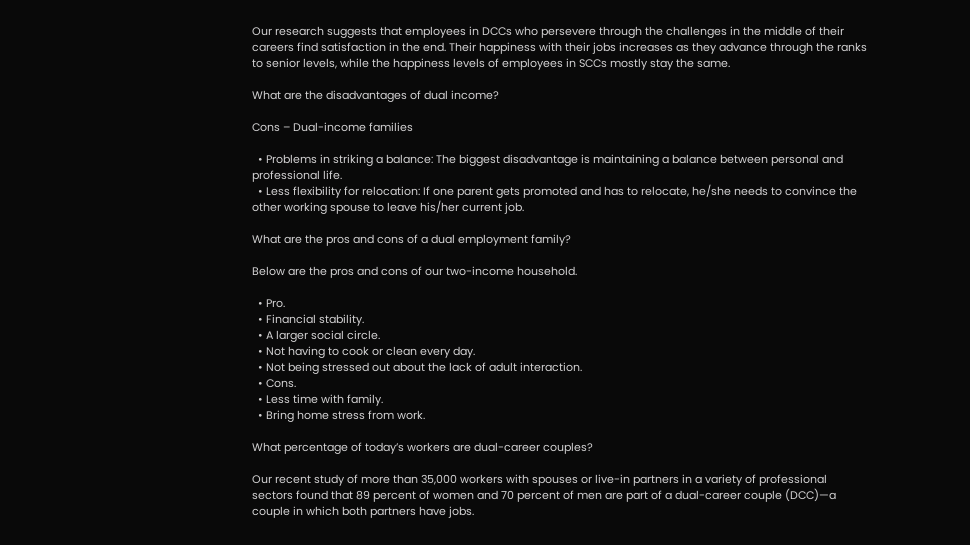Our research suggests that employees in DCCs who persevere through the challenges in the middle of their careers find satisfaction in the end. Their happiness with their jobs increases as they advance through the ranks to senior levels, while the happiness levels of employees in SCCs mostly stay the same.

What are the disadvantages of dual income?

Cons – Dual-income families

  • Problems in striking a balance: The biggest disadvantage is maintaining a balance between personal and professional life.
  • Less flexibility for relocation: If one parent gets promoted and has to relocate, he/she needs to convince the other working spouse to leave his/her current job.

What are the pros and cons of a dual employment family?

Below are the pros and cons of our two-income household.

  • Pro.
  • Financial stability.
  • A larger social circle.
  • Not having to cook or clean every day.
  • Not being stressed out about the lack of adult interaction.
  • Cons.
  • Less time with family.
  • Bring home stress from work.

What percentage of today’s workers are dual-career couples?

Our recent study of more than 35,000 workers with spouses or live-in partners in a variety of professional sectors found that 89 percent of women and 70 percent of men are part of a dual-career couple (DCC)—a couple in which both partners have jobs.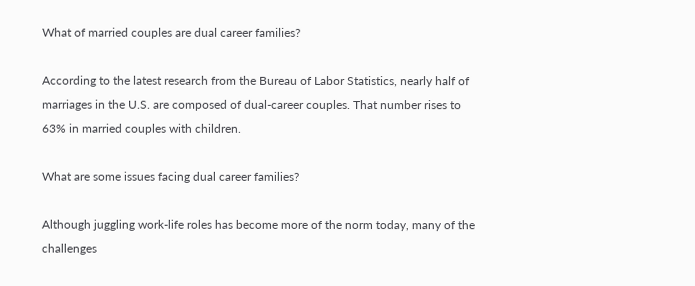What of married couples are dual career families?

According to the latest research from the Bureau of Labor Statistics, nearly half of marriages in the U.S. are composed of dual-career couples. That number rises to 63% in married couples with children.

What are some issues facing dual career families?

Although juggling work-life roles has become more of the norm today, many of the challenges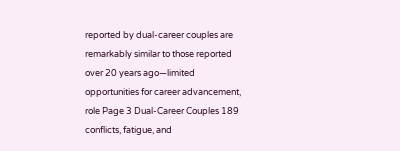reported by dual-career couples are remarkably similar to those reported over 20 years ago—limited opportunities for career advancement, role Page 3 Dual-Career Couples 189 conflicts, fatigue, and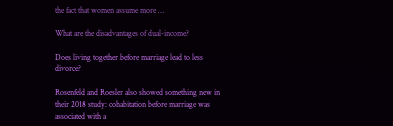the fact that women assume more …

What are the disadvantages of dual-income?

Does living together before marriage lead to less divorce?

Rosenfeld and Roesler also showed something new in their 2018 study: cohabitation before marriage was associated with a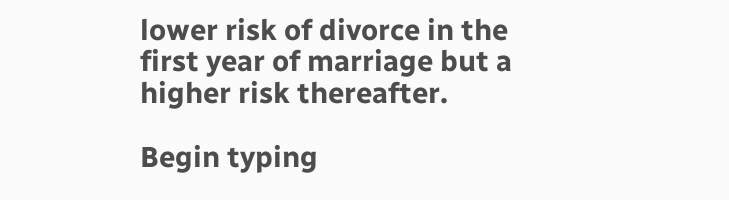lower risk of divorce in the first year of marriage but a higher risk thereafter.

Begin typing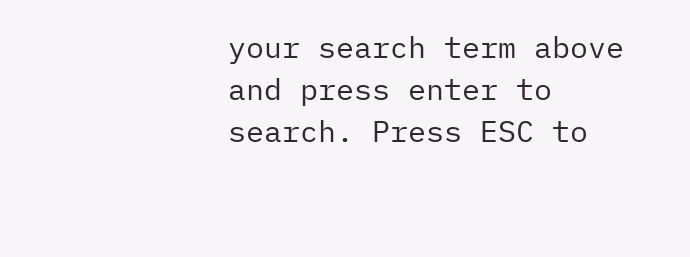your search term above and press enter to search. Press ESC to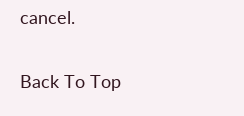cancel.

Back To Top